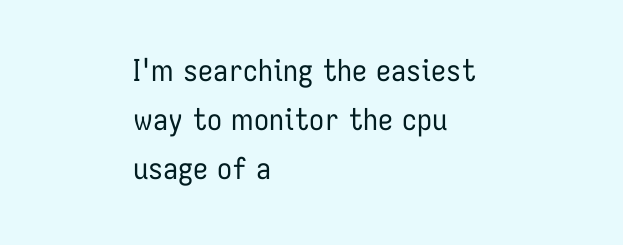I'm searching the easiest way to monitor the cpu usage of a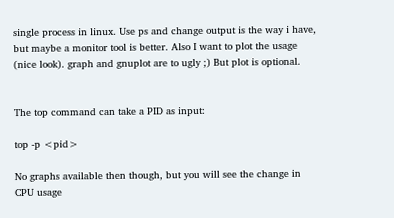single process in linux. Use ps and change output is the way i have, but maybe a monitor tool is better. Also I want to plot the usage (nice look). graph and gnuplot are to ugly ;) But plot is optional.


The top command can take a PID as input:

top -p <pid>

No graphs available then though, but you will see the change in CPU usage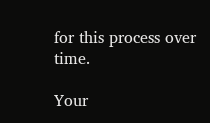for this process over time.

Your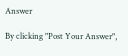Answer

By clicking "Post Your Answer",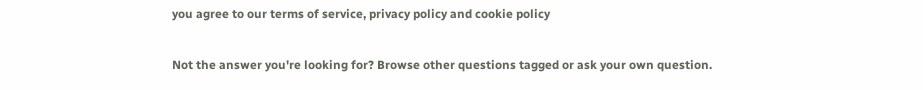you agree to our terms of service, privacy policy and cookie policy

Not the answer you're looking for? Browse other questions tagged or ask your own question.